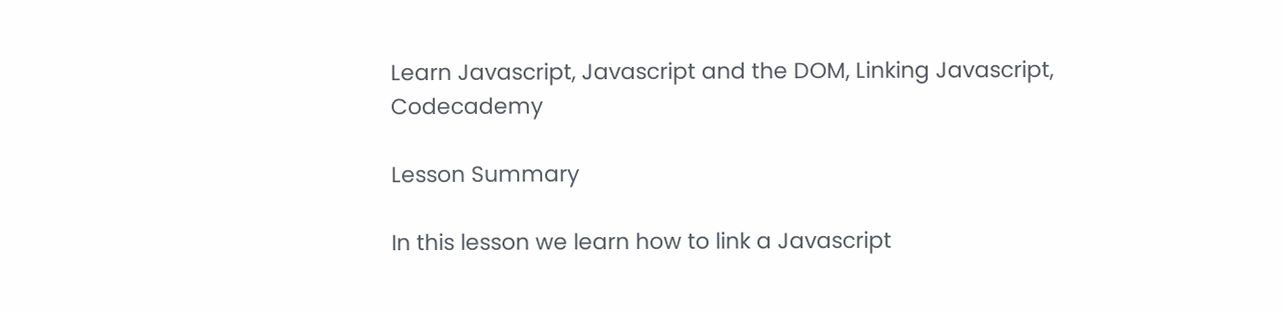Learn Javascript, Javascript and the DOM, Linking Javascript, Codecademy

Lesson Summary

In this lesson we learn how to link a Javascript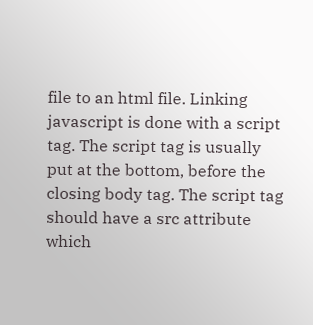file to an html file. Linking javascript is done with a script tag. The script tag is usually put at the bottom, before the closing body tag. The script tag should have a src attribute which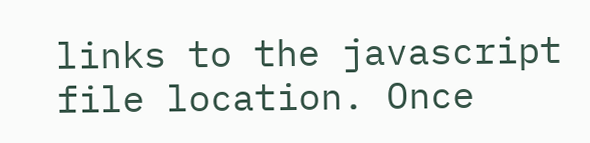links to the javascript file location. Once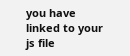you have linked to your js file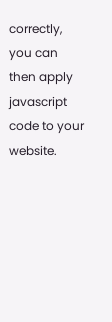correctly, you can then apply javascript code to your website.